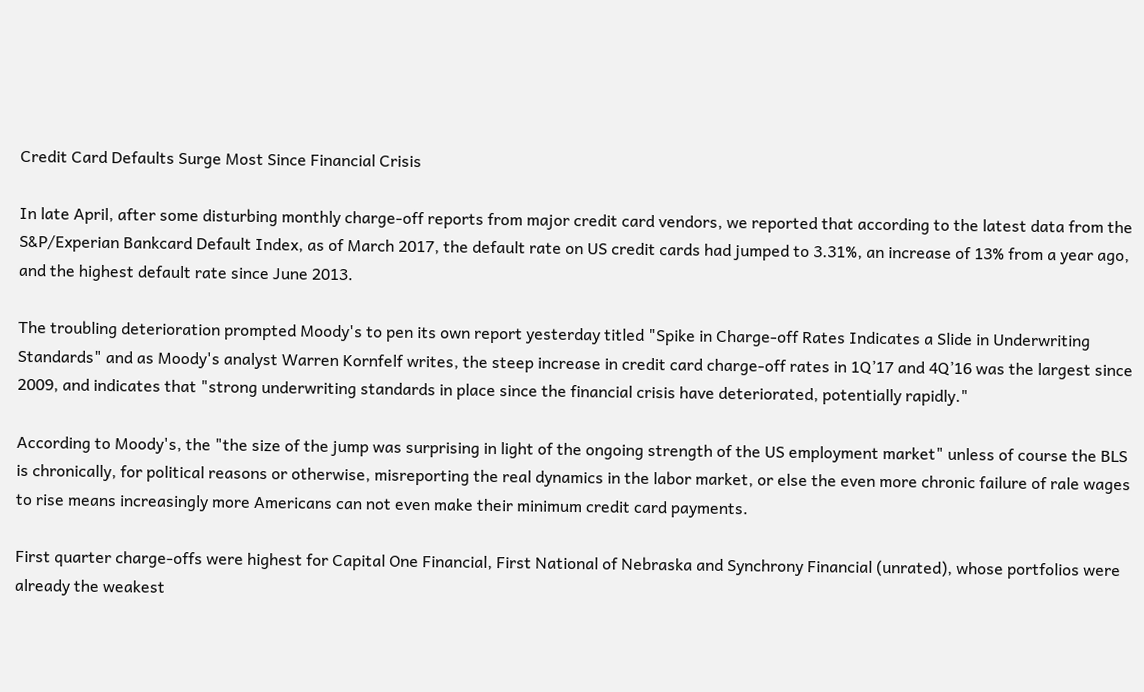Credit Card Defaults Surge Most Since Financial Crisis

In late April, after some disturbing monthly charge-off reports from major credit card vendors, we reported that according to the latest data from the S&P/Experian Bankcard Default Index, as of March 2017, the default rate on US credit cards had jumped to 3.31%, an increase of 13% from a year ago, and the highest default rate since June 2013.

The troubling deterioration prompted Moody's to pen its own report yesterday titled "Spike in Charge-off Rates Indicates a Slide in Underwriting Standards" and as Moody's analyst Warren Kornfelf writes, the steep increase in credit card charge-off rates in 1Q’17 and 4Q’16 was the largest since 2009, and indicates that "strong underwriting standards in place since the financial crisis have deteriorated, potentially rapidly."

According to Moody's, the "the size of the jump was surprising in light of the ongoing strength of the US employment market" unless of course the BLS is chronically, for political reasons or otherwise, misreporting the real dynamics in the labor market, or else the even more chronic failure of rale wages to rise means increasingly more Americans can not even make their minimum credit card payments.

First quarter charge-offs were highest for Capital One Financial, First National of Nebraska and Synchrony Financial (unrated), whose portfolios were already the weakest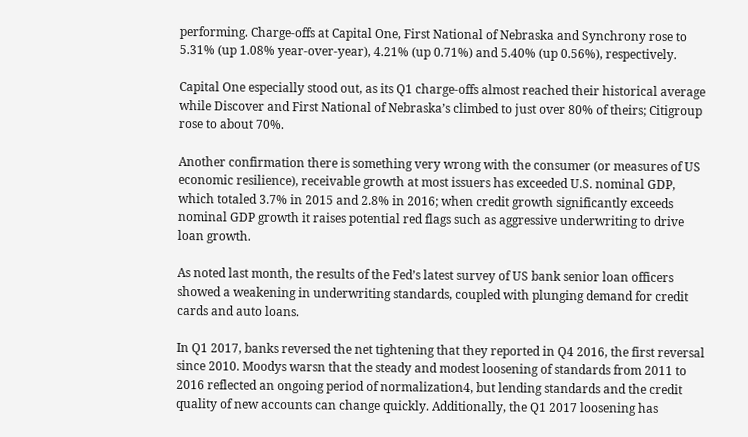performing. Charge-offs at Capital One, First National of Nebraska and Synchrony rose to 5.31% (up 1.08% year-over-year), 4.21% (up 0.71%) and 5.40% (up 0.56%), respectively.

Capital One especially stood out, as its Q1 charge-offs almost reached their historical average while Discover and First National of Nebraska’s climbed to just over 80% of theirs; Citigroup rose to about 70%.

Another confirmation there is something very wrong with the consumer (or measures of US economic resilience), receivable growth at most issuers has exceeded U.S. nominal GDP, which totaled 3.7% in 2015 and 2.8% in 2016; when credit growth significantly exceeds nominal GDP growth it raises potential red flags such as aggressive underwriting to drive loan growth.

As noted last month, the results of the Fed’s latest survey of US bank senior loan officers showed a weakening in underwriting standards, coupled with plunging demand for credit cards and auto loans.

In Q1 2017, banks reversed the net tightening that they reported in Q4 2016, the first reversal since 2010. Moodys warsn that the steady and modest loosening of standards from 2011 to 2016 reflected an ongoing period of normalization4, but lending standards and the credit quality of new accounts can change quickly. Additionally, the Q1 2017 loosening has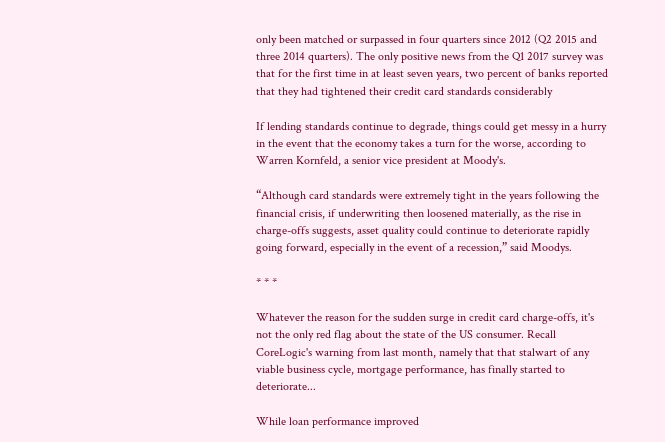only been matched or surpassed in four quarters since 2012 (Q2 2015 and three 2014 quarters). The only positive news from the Q1 2017 survey was that for the first time in at least seven years, two percent of banks reported that they had tightened their credit card standards considerably

If lending standards continue to degrade, things could get messy in a hurry in the event that the economy takes a turn for the worse, according to Warren Kornfeld, a senior vice president at Moody's.

“Although card standards were extremely tight in the years following the financial crisis, if underwriting then loosened materially, as the rise in charge-offs suggests, asset quality could continue to deteriorate rapidly going forward, especially in the event of a recession,” said Moodys.

* * *

Whatever the reason for the sudden surge in credit card charge-offs, it's not the only red flag about the state of the US consumer. Recall CoreLogic's warning from last month, namely that that stalwart of any viable business cycle, mortgage performance, has finally started to deteriorate...

While loan performance improved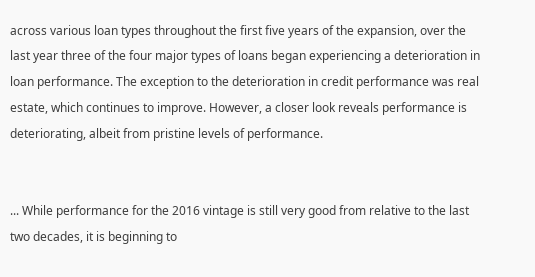across various loan types throughout the first five years of the expansion, over the last year three of the four major types of loans began experiencing a deterioration in loan performance. The exception to the deterioration in credit performance was real estate, which continues to improve. However, a closer look reveals performance is deteriorating, albeit from pristine levels of performance.


... While performance for the 2016 vintage is still very good from relative to the last two decades, it is beginning to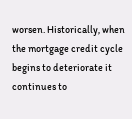worsen. Historically, when the mortgage credit cycle begins to deteriorate it continues to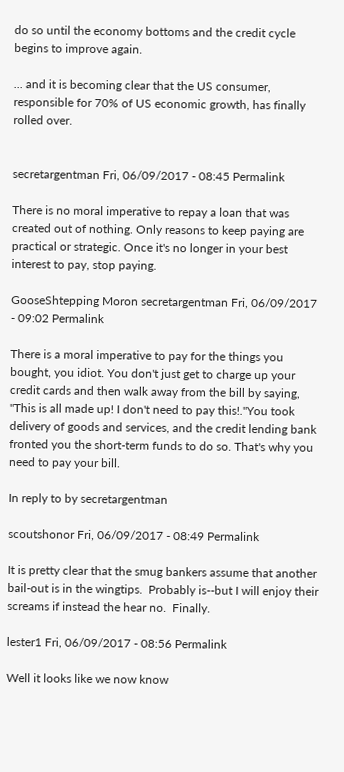do so until the economy bottoms and the credit cycle begins to improve again.

... and it is becoming clear that the US consumer, responsible for 70% of US economic growth, has finally rolled over.


secretargentman Fri, 06/09/2017 - 08:45 Permalink

There is no moral imperative to repay a loan that was created out of nothing. Only reasons to keep paying are practical or strategic. Once it's no longer in your best interest to pay, stop paying.

GooseShtepping Moron secretargentman Fri, 06/09/2017 - 09:02 Permalink

There is a moral imperative to pay for the things you bought, you idiot. You don't just get to charge up your credit cards and then walk away from the bill by saying, "This is all made up! I don't need to pay this!."You took delivery of goods and services, and the credit lending bank fronted you the short-term funds to do so. That's why you need to pay your bill.

In reply to by secretargentman

scoutshonor Fri, 06/09/2017 - 08:49 Permalink

It is pretty clear that the smug bankers assume that another bail-out is in the wingtips.  Probably is--but I will enjoy their screams if instead the hear no.  Finally.

lester1 Fri, 06/09/2017 - 08:56 Permalink

Well it looks like we now know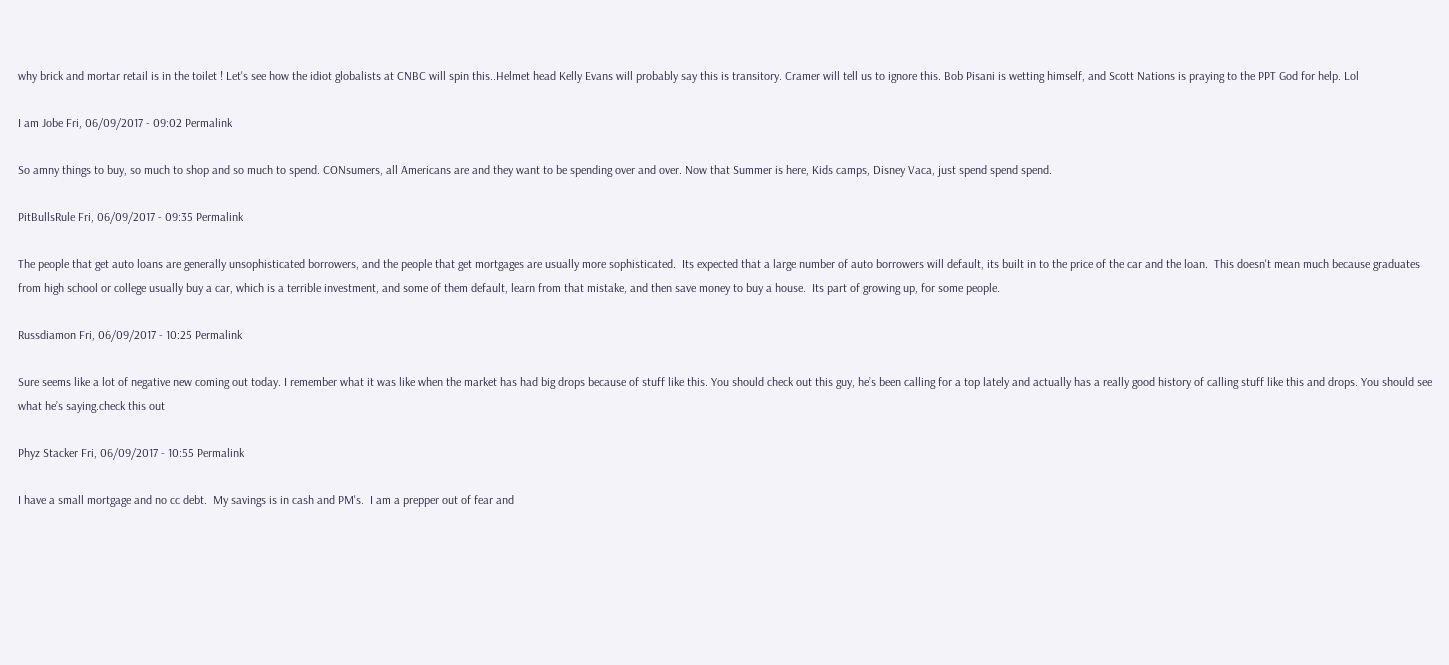why brick and mortar retail is in the toilet ! Let's see how the idiot globalists at CNBC will spin this..Helmet head Kelly Evans will probably say this is transitory. Cramer will tell us to ignore this. Bob Pisani is wetting himself, and Scott Nations is praying to the PPT God for help. Lol

I am Jobe Fri, 06/09/2017 - 09:02 Permalink

So amny things to buy, so much to shop and so much to spend. CONsumers, all Americans are and they want to be spending over and over. Now that Summer is here, Kids camps, Disney Vaca, just spend spend spend.

PitBullsRule Fri, 06/09/2017 - 09:35 Permalink

The people that get auto loans are generally unsophisticated borrowers, and the people that get mortgages are usually more sophisticated.  Its expected that a large number of auto borrowers will default, its built in to the price of the car and the loan.  This doesn't mean much because graduates from high school or college usually buy a car, which is a terrible investment, and some of them default, learn from that mistake, and then save money to buy a house.  Its part of growing up, for some people.

Russdiamon Fri, 06/09/2017 - 10:25 Permalink

Sure seems like a lot of negative new coming out today. I remember what it was like when the market has had big drops because of stuff like this. You should check out this guy, he’s been calling for a top lately and actually has a really good history of calling stuff like this and drops. You should see what he’s saying.check this out

Phyz Stacker Fri, 06/09/2017 - 10:55 Permalink

I have a small mortgage and no cc debt.  My savings is in cash and PM's.  I am a prepper out of fear and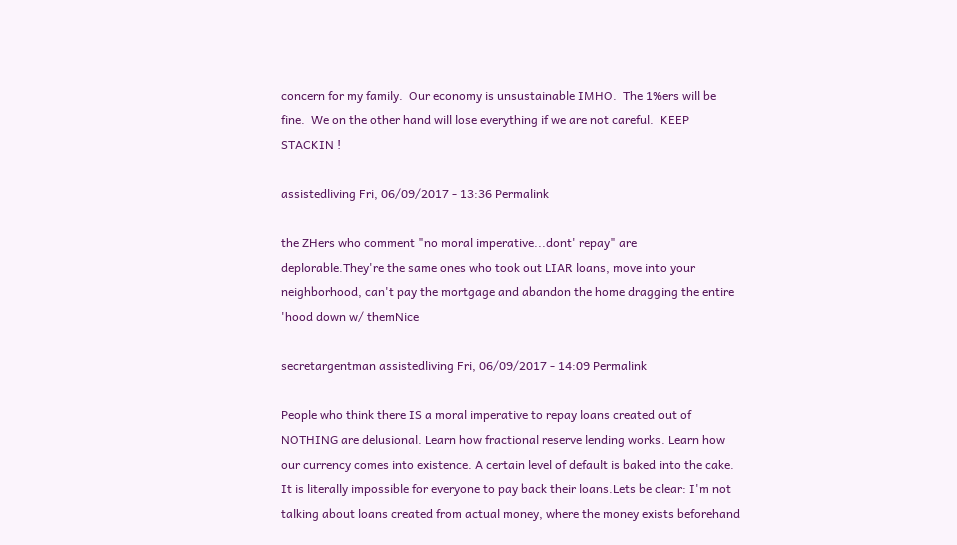concern for my family.  Our economy is unsustainable IMHO.  The 1%ers will be fine.  We on the other hand will lose everything if we are not careful.  KEEP STACKIN !

assistedliving Fri, 06/09/2017 - 13:36 Permalink

the ZHers who comment "no moral imperative...dont' repay" are deplorable.They're the same ones who took out LIAR loans, move into your neighborhood, can't pay the mortgage and abandon the home dragging the entire 'hood down w/ themNice

secretargentman assistedliving Fri, 06/09/2017 - 14:09 Permalink

People who think there IS a moral imperative to repay loans created out of NOTHING are delusional. Learn how fractional reserve lending works. Learn how our currency comes into existence. A certain level of default is baked into the cake. It is literally impossible for everyone to pay back their loans.Lets be clear: I'm not talking about loans created from actual money, where the money exists beforehand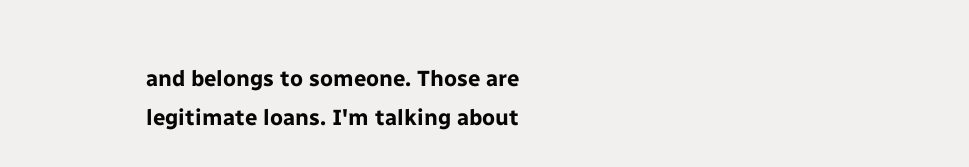and belongs to someone. Those are legitimate loans. I'm talking about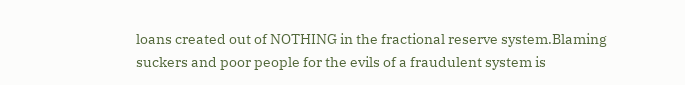loans created out of NOTHING in the fractional reserve system.Blaming suckers and poor people for the evils of a fraudulent system is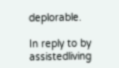deplorable.

In reply to by assistedliving